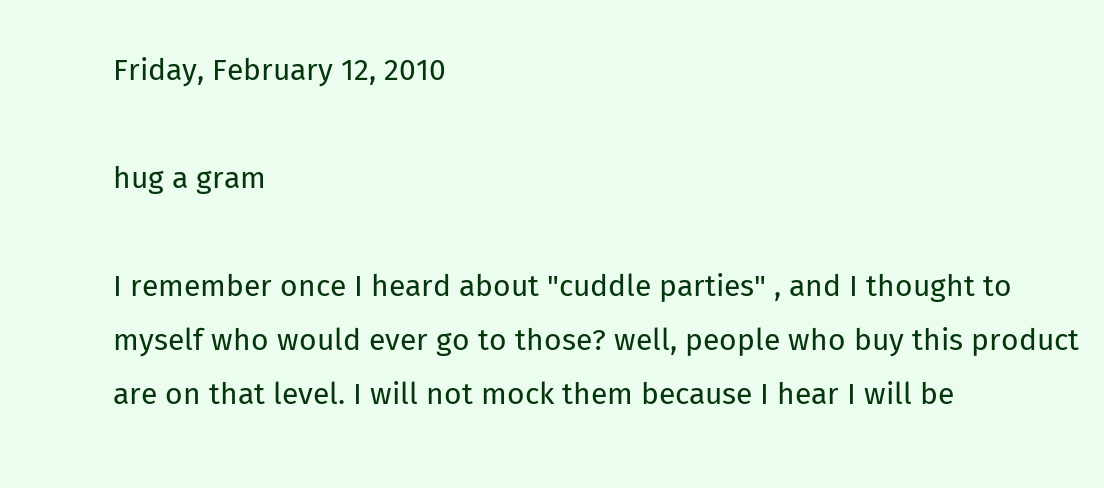Friday, February 12, 2010

hug a gram

I remember once I heard about "cuddle parties" , and I thought to myself who would ever go to those? well, people who buy this product are on that level. I will not mock them because I hear I will be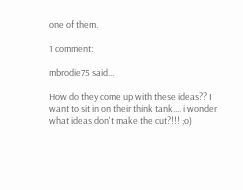one of them.

1 comment:

mbrodie75 said...

How do they come up with these ideas?? I want to sit in on their think tank.... i wonder what ideas don't make the cut?!!! ;o)